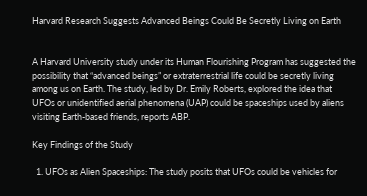Harvard Research Suggests Advanced Beings Could Be Secretly Living on Earth


A Harvard University study under its Human Flourishing Program has suggested the possibility that “advanced beings” or extraterrestrial life could be secretly living among us on Earth. The study, led by Dr. Emily Roberts, explored the idea that UFOs or unidentified aerial phenomena (UAP) could be spaceships used by aliens visiting Earth-based friends, reports ABP.

Key Findings of the Study

  1. UFOs as Alien Spaceships: The study posits that UFOs could be vehicles for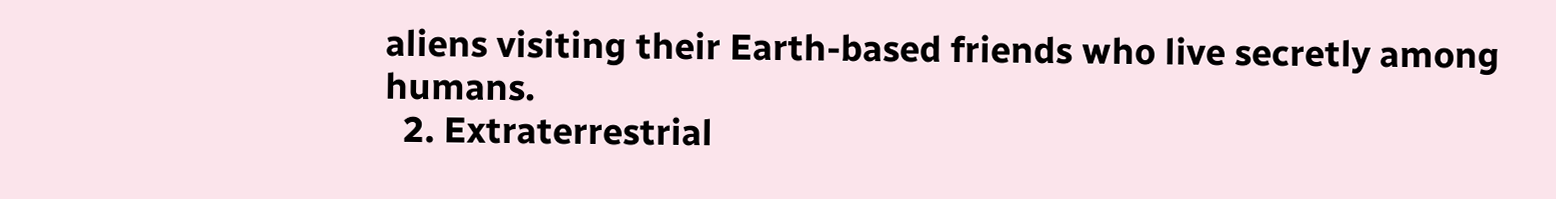aliens visiting their Earth-based friends who live secretly among humans.
  2. Extraterrestrial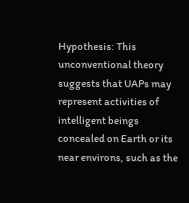Hypothesis: This unconventional theory suggests that UAPs may represent activities of intelligent beings concealed on Earth or its near environs, such as the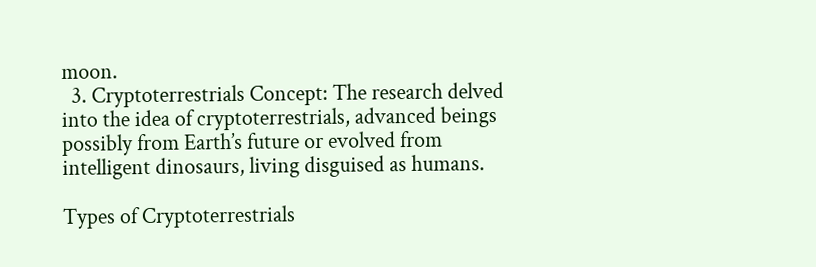moon.
  3. Cryptoterrestrials Concept: The research delved into the idea of cryptoterrestrials, advanced beings possibly from Earth’s future or evolved from intelligent dinosaurs, living disguised as humans.

Types of Cryptoterrestrials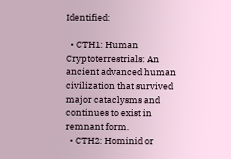Identified:

  • CTH1: Human Cryptoterrestrials: An ancient advanced human civilization that survived major cataclysms and continues to exist in remnant form.
  • CTH2: Hominid or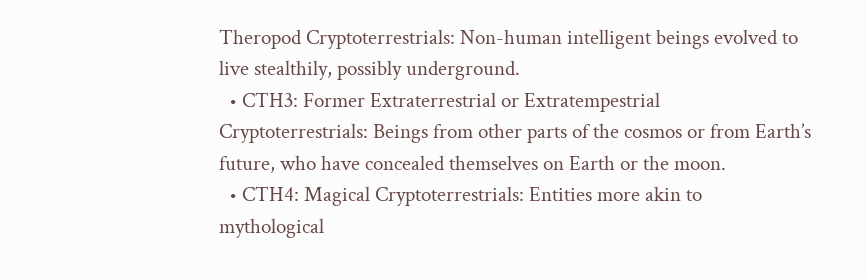Theropod Cryptoterrestrials: Non-human intelligent beings evolved to live stealthily, possibly underground.
  • CTH3: Former Extraterrestrial or Extratempestrial Cryptoterrestrials: Beings from other parts of the cosmos or from Earth’s future, who have concealed themselves on Earth or the moon.
  • CTH4: Magical Cryptoterrestrials: Entities more akin to mythological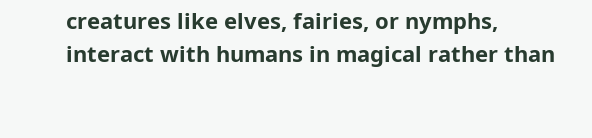creatures like elves, fairies, or nymphs, interact with humans in magical rather than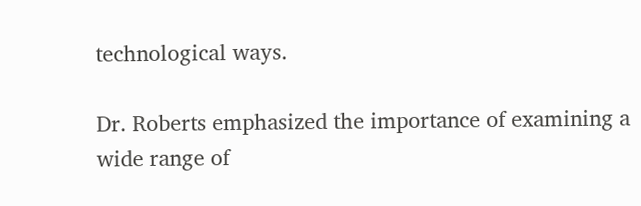technological ways.

Dr. Roberts emphasized the importance of examining a wide range of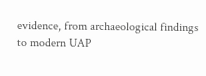evidence, from archaeological findings to modern UAP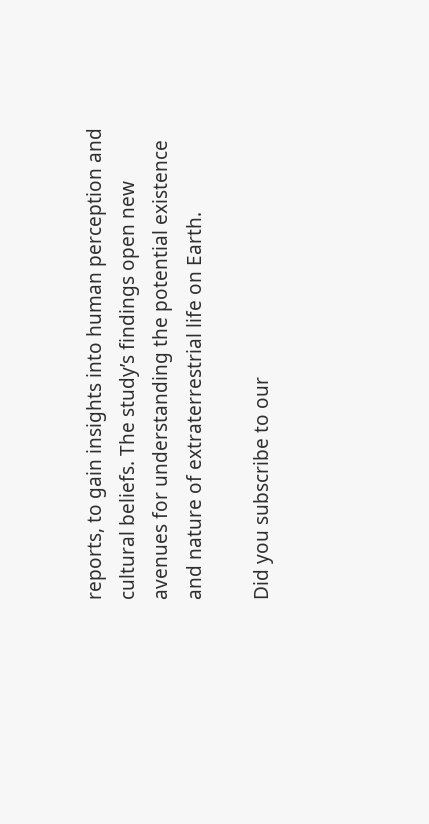reports, to gain insights into human perception and cultural beliefs. The study’s findings open new avenues for understanding the potential existence and nature of extraterrestrial life on Earth.

Did you subscribe to our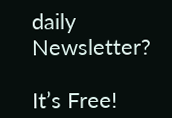daily Newsletter?

It’s Free!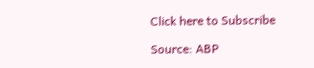Click here to Subscribe

Source: ABP